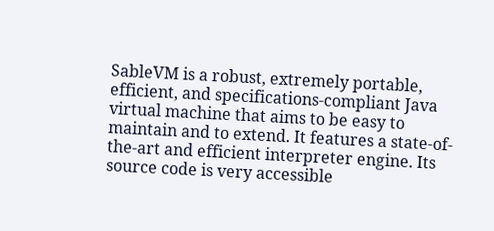SableVM is a robust, extremely portable, efficient, and specifications-compliant Java virtual machine that aims to be easy to maintain and to extend. It features a state-of-the-art and efficient interpreter engine. Its source code is very accessible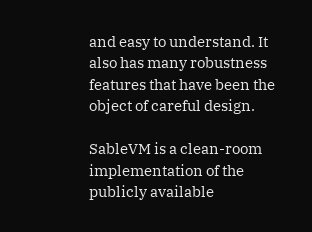and easy to understand. It also has many robustness features that have been the object of careful design.

SableVM is a clean-room implementation of the publicly available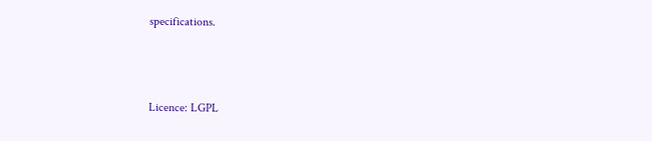specifications.



Licence: LGPL